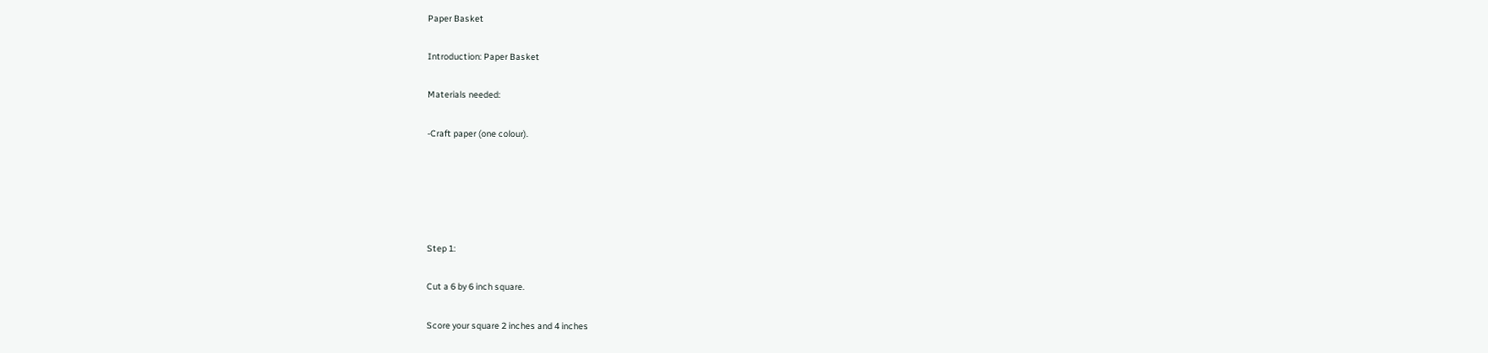Paper Basket

Introduction: Paper Basket

Materials needed:

-Craft paper (one colour).





Step 1:

Cut a 6 by 6 inch square.

Score your square 2 inches and 4 inches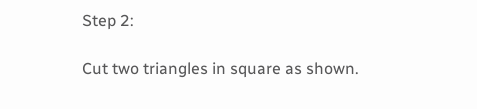Step 2:

Cut two triangles in square as shown.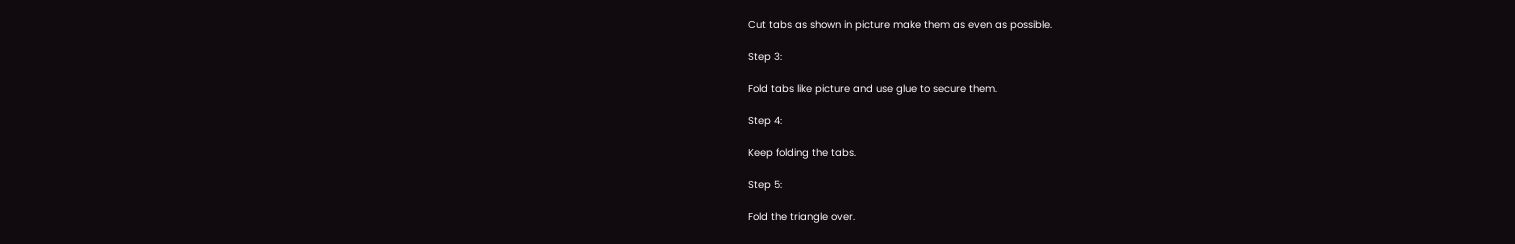Cut tabs as shown in picture make them as even as possible.

Step 3:

Fold tabs like picture and use glue to secure them.

Step 4:

Keep folding the tabs.

Step 5:

Fold the triangle over.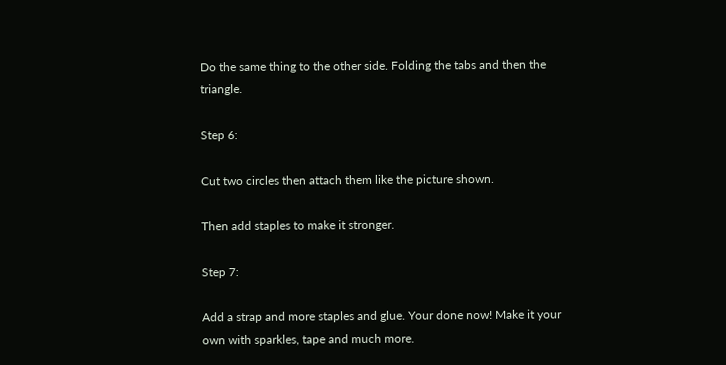Do the same thing to the other side. Folding the tabs and then the triangle.

Step 6:

Cut two circles then attach them like the picture shown.

Then add staples to make it stronger.

Step 7:

Add a strap and more staples and glue. Your done now! Make it your own with sparkles, tape and much more.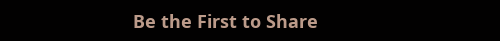Be the First to Share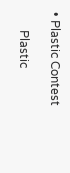• Plastic Contest

      Plastic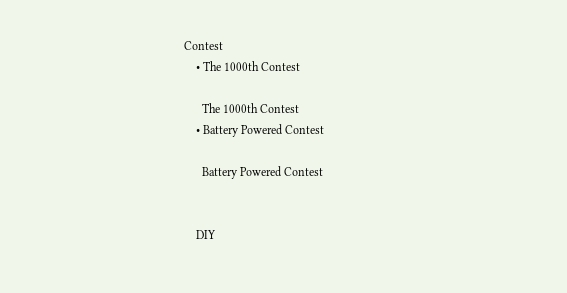Contest
    • The 1000th Contest

      The 1000th Contest
    • Battery Powered Contest

      Battery Powered Contest


    DIY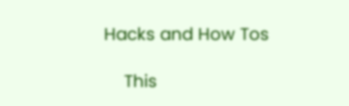Hacks and How Tos

    This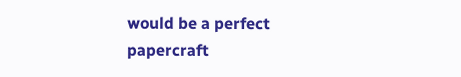would be a perfect papercraft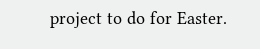project to do for Easter.